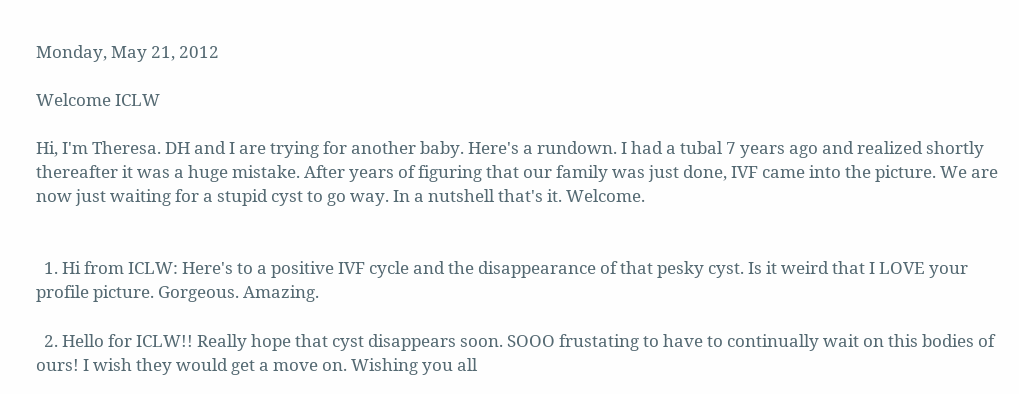Monday, May 21, 2012

Welcome ICLW

Hi, I'm Theresa. DH and I are trying for another baby. Here's a rundown. I had a tubal 7 years ago and realized shortly thereafter it was a huge mistake. After years of figuring that our family was just done, IVF came into the picture. We are now just waiting for a stupid cyst to go way. In a nutshell that's it. Welcome.


  1. Hi from ICLW: Here's to a positive IVF cycle and the disappearance of that pesky cyst. Is it weird that I LOVE your profile picture. Gorgeous. Amazing.

  2. Hello for ICLW!! Really hope that cyst disappears soon. SOOO frustating to have to continually wait on this bodies of ours! I wish they would get a move on. Wishing you all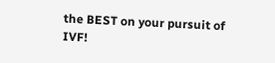the BEST on your pursuit of IVF!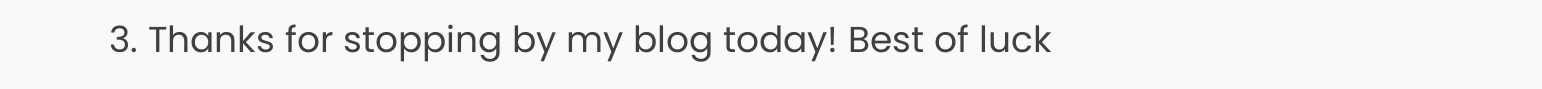3. Thanks for stopping by my blog today! Best of luck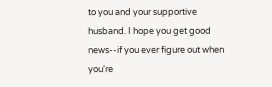to you and your supportive husband. I hope you get good news--if you ever figure out when you're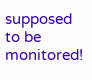supposed to be monitored!